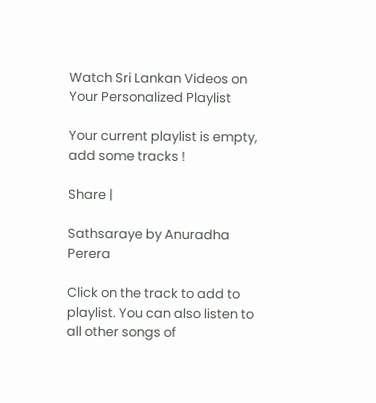Watch Sri Lankan Videos on
Your Personalized Playlist

Your current playlist is empty, add some tracks !

Share |

Sathsaraye by Anuradha Perera

Click on the track to add to playlist. You can also listen to all other songs of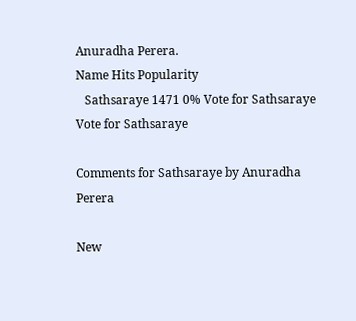Anuradha Perera.
Name Hits Popularity
   Sathsaraye 1471 0% Vote for Sathsaraye Vote for Sathsaraye

Comments for Sathsaraye by Anuradha Perera

New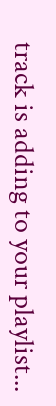track is adding to your playlist...